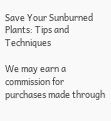Save Your Sunburned Plants: Tips and Techniques

We may earn a commission for purchases made through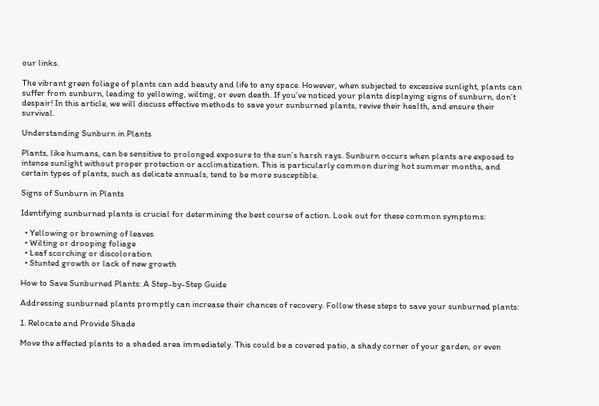our links.

The vibrant green foliage of plants can add beauty and life to any space. However, when subjected to excessive sunlight, plants can suffer from sunburn, leading to yellowing, wilting, or even death. If you’ve noticed your plants displaying signs of sunburn, don’t despair! In this article, we will discuss effective methods to save your sunburned plants, revive their health, and ensure their survival.

Understanding Sunburn in Plants

Plants, like humans, can be sensitive to prolonged exposure to the sun’s harsh rays. Sunburn occurs when plants are exposed to intense sunlight without proper protection or acclimatization. This is particularly common during hot summer months, and certain types of plants, such as delicate annuals, tend to be more susceptible.

Signs of Sunburn in Plants

Identifying sunburned plants is crucial for determining the best course of action. Look out for these common symptoms:

  • Yellowing or browning of leaves
  • Wilting or drooping foliage
  • Leaf scorching or discoloration
  • Stunted growth or lack of new growth

How to Save Sunburned Plants: A Step-by-Step Guide

Addressing sunburned plants promptly can increase their chances of recovery. Follow these steps to save your sunburned plants:

1. Relocate and Provide Shade

Move the affected plants to a shaded area immediately. This could be a covered patio, a shady corner of your garden, or even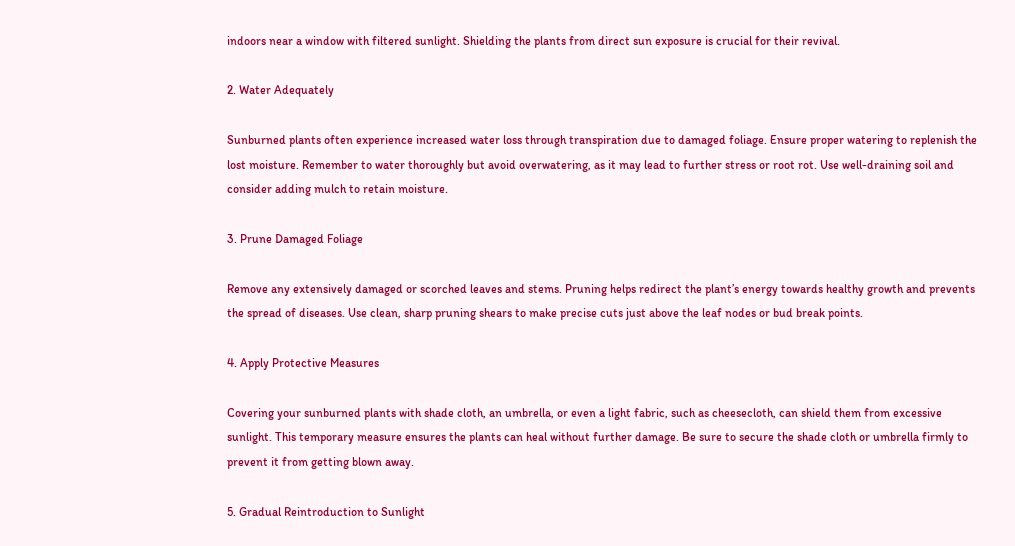indoors near a window with filtered sunlight. Shielding the plants from direct sun exposure is crucial for their revival.

2. Water Adequately

Sunburned plants often experience increased water loss through transpiration due to damaged foliage. Ensure proper watering to replenish the lost moisture. Remember to water thoroughly but avoid overwatering, as it may lead to further stress or root rot. Use well-draining soil and consider adding mulch to retain moisture.

3. Prune Damaged Foliage

Remove any extensively damaged or scorched leaves and stems. Pruning helps redirect the plant’s energy towards healthy growth and prevents the spread of diseases. Use clean, sharp pruning shears to make precise cuts just above the leaf nodes or bud break points.

4. Apply Protective Measures

Covering your sunburned plants with shade cloth, an umbrella, or even a light fabric, such as cheesecloth, can shield them from excessive sunlight. This temporary measure ensures the plants can heal without further damage. Be sure to secure the shade cloth or umbrella firmly to prevent it from getting blown away.

5. Gradual Reintroduction to Sunlight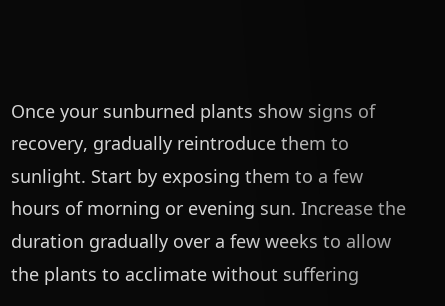Once your sunburned plants show signs of recovery, gradually reintroduce them to sunlight. Start by exposing them to a few hours of morning or evening sun. Increase the duration gradually over a few weeks to allow the plants to acclimate without suffering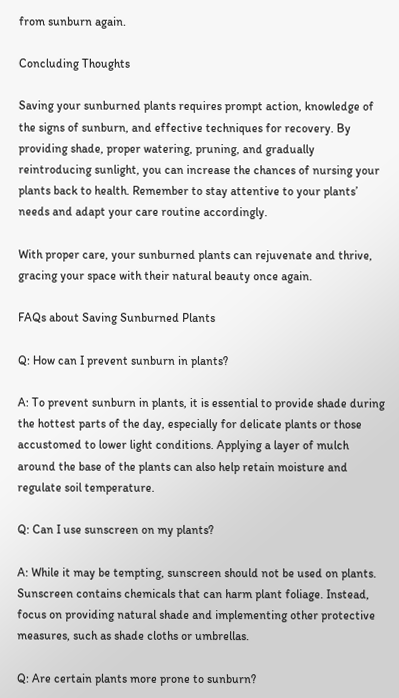from sunburn again.

Concluding Thoughts

Saving your sunburned plants requires prompt action, knowledge of the signs of sunburn, and effective techniques for recovery. By providing shade, proper watering, pruning, and gradually reintroducing sunlight, you can increase the chances of nursing your plants back to health. Remember to stay attentive to your plants’ needs and adapt your care routine accordingly.

With proper care, your sunburned plants can rejuvenate and thrive, gracing your space with their natural beauty once again.

FAQs about Saving Sunburned Plants

Q: How can I prevent sunburn in plants?

A: To prevent sunburn in plants, it is essential to provide shade during the hottest parts of the day, especially for delicate plants or those accustomed to lower light conditions. Applying a layer of mulch around the base of the plants can also help retain moisture and regulate soil temperature.

Q: Can I use sunscreen on my plants?

A: While it may be tempting, sunscreen should not be used on plants. Sunscreen contains chemicals that can harm plant foliage. Instead, focus on providing natural shade and implementing other protective measures, such as shade cloths or umbrellas.

Q: Are certain plants more prone to sunburn?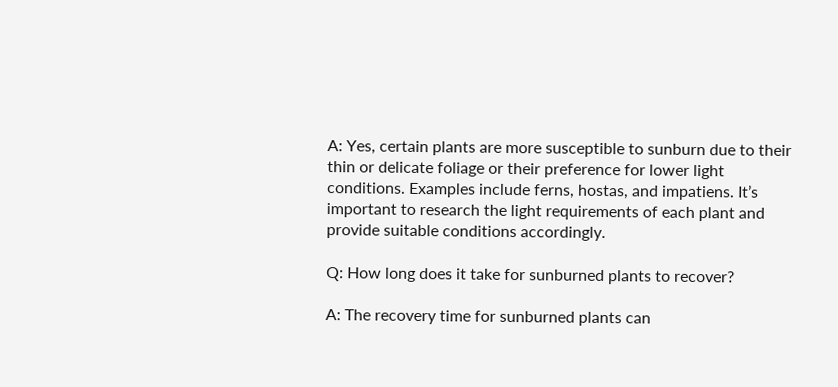A: Yes, certain plants are more susceptible to sunburn due to their thin or delicate foliage or their preference for lower light conditions. Examples include ferns, hostas, and impatiens. It’s important to research the light requirements of each plant and provide suitable conditions accordingly.

Q: How long does it take for sunburned plants to recover?

A: The recovery time for sunburned plants can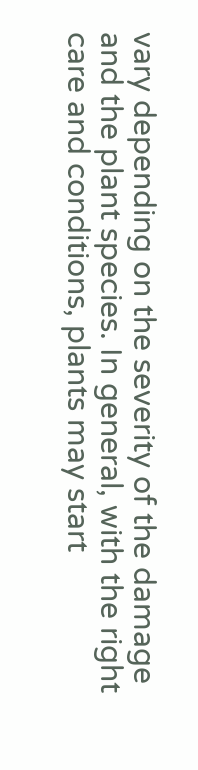vary depending on the severity of the damage and the plant species. In general, with the right care and conditions, plants may start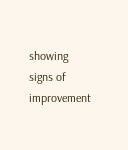showing signs of improvement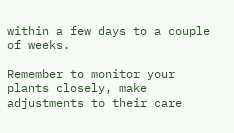within a few days to a couple of weeks.

Remember to monitor your plants closely, make adjustments to their care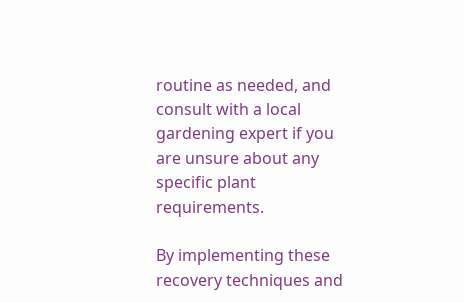routine as needed, and consult with a local gardening expert if you are unsure about any specific plant requirements.

By implementing these recovery techniques and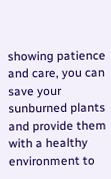showing patience and care, you can save your sunburned plants and provide them with a healthy environment to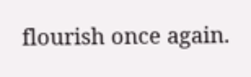flourish once again.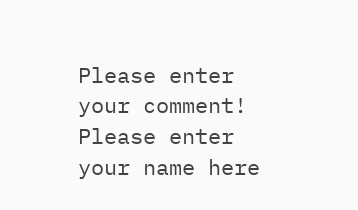Please enter your comment!
Please enter your name here